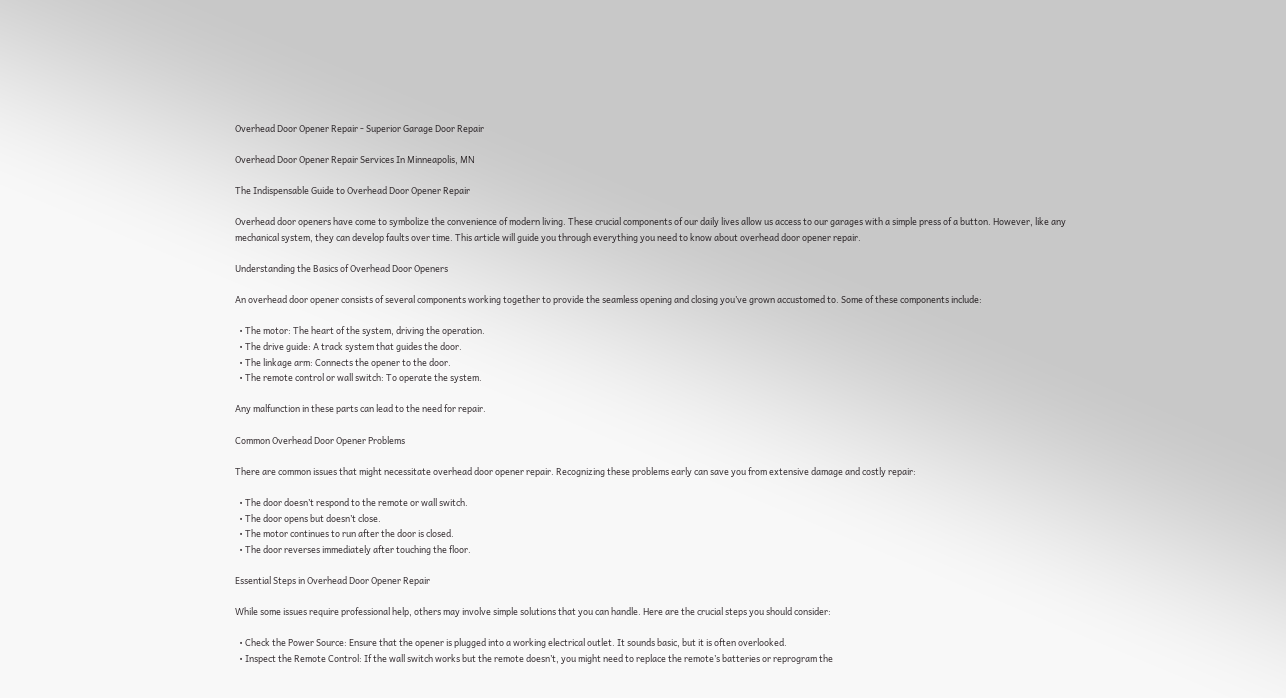Overhead Door Opener Repair - Superior Garage Door Repair

Overhead Door Opener Repair Services In Minneapolis, MN

The Indispensable Guide to Overhead Door Opener Repair

Overhead door openers have come to symbolize the convenience of modern living. These crucial components of our daily lives allow us access to our garages with a simple press of a button. However, like any mechanical system, they can develop faults over time. This article will guide you through everything you need to know about overhead door opener repair.

Understanding the Basics of Overhead Door Openers

An overhead door opener consists of several components working together to provide the seamless opening and closing you’ve grown accustomed to. Some of these components include:

  • The motor: The heart of the system, driving the operation.
  • The drive guide: A track system that guides the door.
  • The linkage arm: Connects the opener to the door.
  • The remote control or wall switch: To operate the system.

Any malfunction in these parts can lead to the need for repair.

Common Overhead Door Opener Problems

There are common issues that might necessitate overhead door opener repair. Recognizing these problems early can save you from extensive damage and costly repair:

  • The door doesn’t respond to the remote or wall switch.
  • The door opens but doesn’t close.
  • The motor continues to run after the door is closed.
  • The door reverses immediately after touching the floor.

Essential Steps in Overhead Door Opener Repair

While some issues require professional help, others may involve simple solutions that you can handle. Here are the crucial steps you should consider:

  • Check the Power Source: Ensure that the opener is plugged into a working electrical outlet. It sounds basic, but it is often overlooked.
  • Inspect the Remote Control: If the wall switch works but the remote doesn’t, you might need to replace the remote’s batteries or reprogram the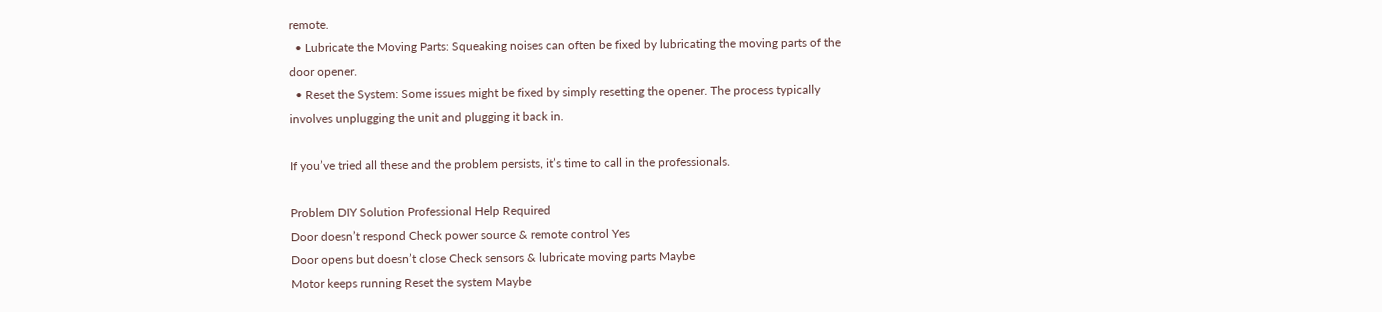remote.
  • Lubricate the Moving Parts: Squeaking noises can often be fixed by lubricating the moving parts of the door opener.
  • Reset the System: Some issues might be fixed by simply resetting the opener. The process typically involves unplugging the unit and plugging it back in.

If you’ve tried all these and the problem persists, it’s time to call in the professionals.

Problem DIY Solution Professional Help Required
Door doesn’t respond Check power source & remote control Yes
Door opens but doesn’t close Check sensors & lubricate moving parts Maybe
Motor keeps running Reset the system Maybe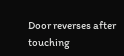Door reverses after touching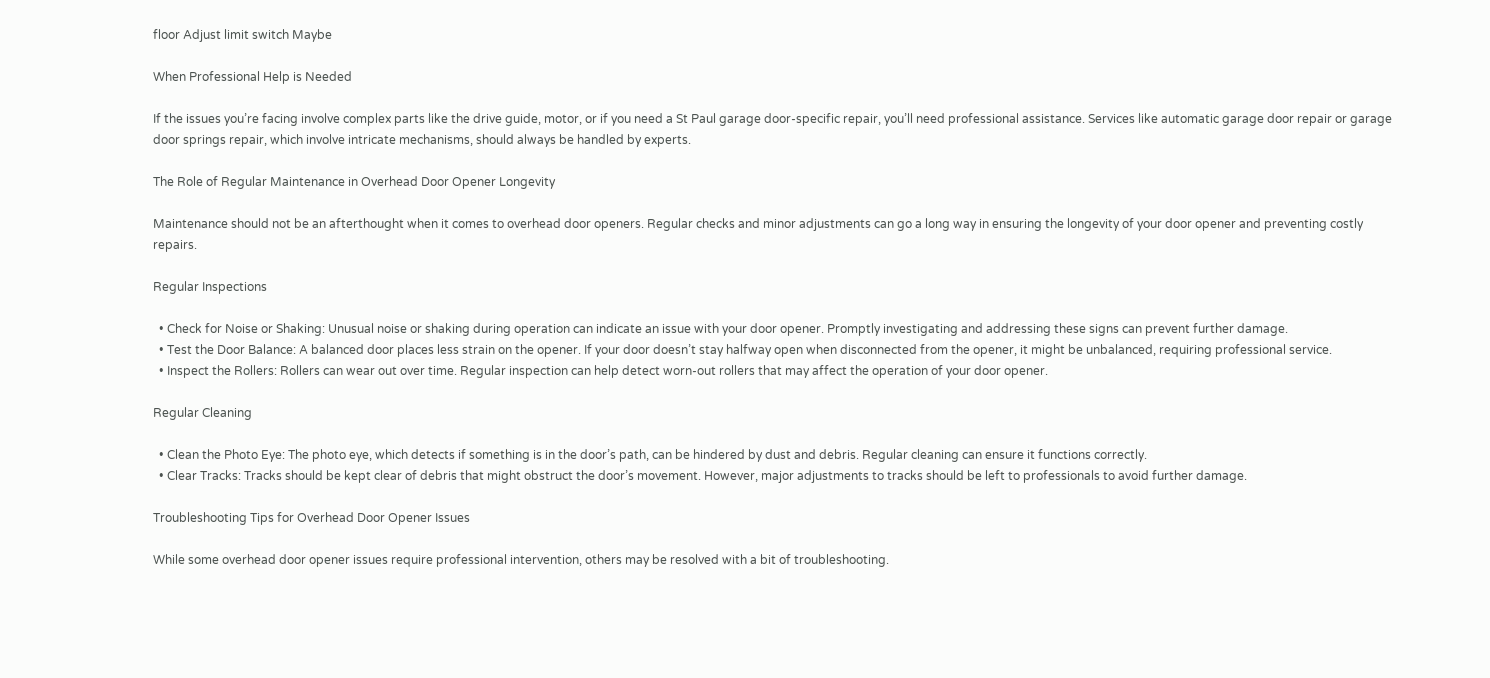floor Adjust limit switch Maybe

When Professional Help is Needed

If the issues you’re facing involve complex parts like the drive guide, motor, or if you need a St Paul garage door-specific repair, you’ll need professional assistance. Services like automatic garage door repair or garage door springs repair, which involve intricate mechanisms, should always be handled by experts.

The Role of Regular Maintenance in Overhead Door Opener Longevity

Maintenance should not be an afterthought when it comes to overhead door openers. Regular checks and minor adjustments can go a long way in ensuring the longevity of your door opener and preventing costly repairs.

Regular Inspections

  • Check for Noise or Shaking: Unusual noise or shaking during operation can indicate an issue with your door opener. Promptly investigating and addressing these signs can prevent further damage.
  • Test the Door Balance: A balanced door places less strain on the opener. If your door doesn’t stay halfway open when disconnected from the opener, it might be unbalanced, requiring professional service.
  • Inspect the Rollers: Rollers can wear out over time. Regular inspection can help detect worn-out rollers that may affect the operation of your door opener.

Regular Cleaning

  • Clean the Photo Eye: The photo eye, which detects if something is in the door’s path, can be hindered by dust and debris. Regular cleaning can ensure it functions correctly.
  • Clear Tracks: Tracks should be kept clear of debris that might obstruct the door’s movement. However, major adjustments to tracks should be left to professionals to avoid further damage.

Troubleshooting Tips for Overhead Door Opener Issues

While some overhead door opener issues require professional intervention, others may be resolved with a bit of troubleshooting.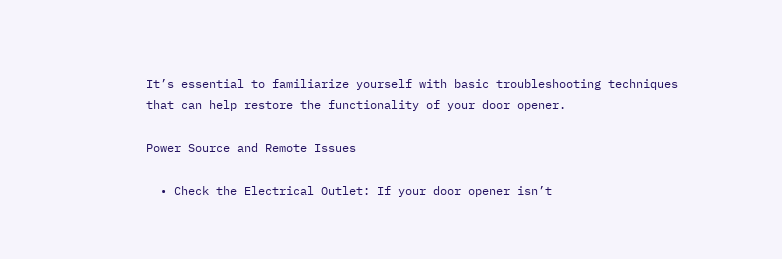It’s essential to familiarize yourself with basic troubleshooting techniques that can help restore the functionality of your door opener.

Power Source and Remote Issues

  • Check the Electrical Outlet: If your door opener isn’t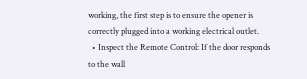working, the first step is to ensure the opener is correctly plugged into a working electrical outlet.
  • Inspect the Remote Control: If the door responds to the wall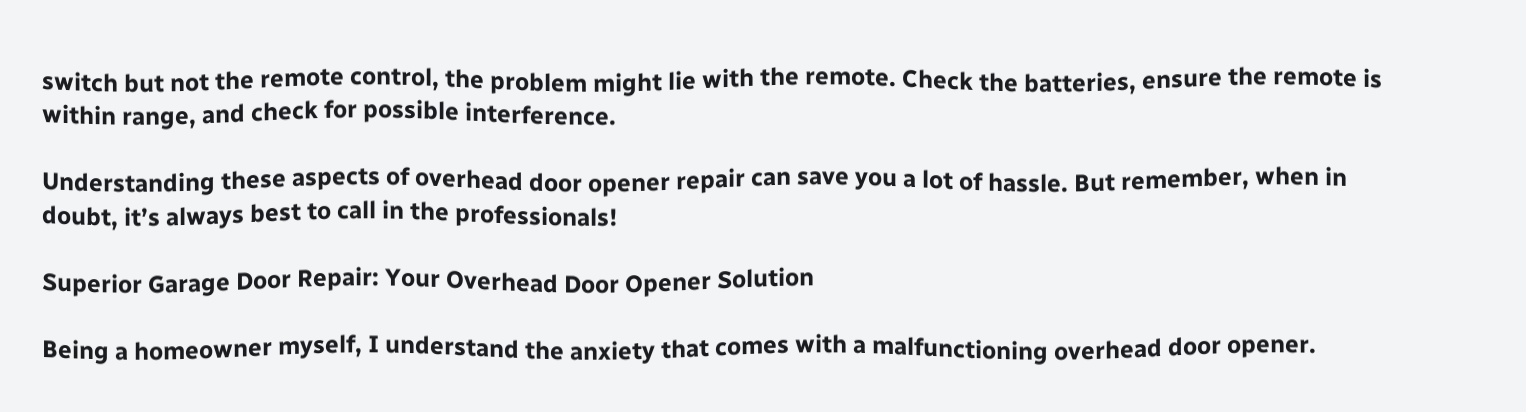switch but not the remote control, the problem might lie with the remote. Check the batteries, ensure the remote is within range, and check for possible interference.

Understanding these aspects of overhead door opener repair can save you a lot of hassle. But remember, when in doubt, it’s always best to call in the professionals!

Superior Garage Door Repair: Your Overhead Door Opener Solution

Being a homeowner myself, I understand the anxiety that comes with a malfunctioning overhead door opener.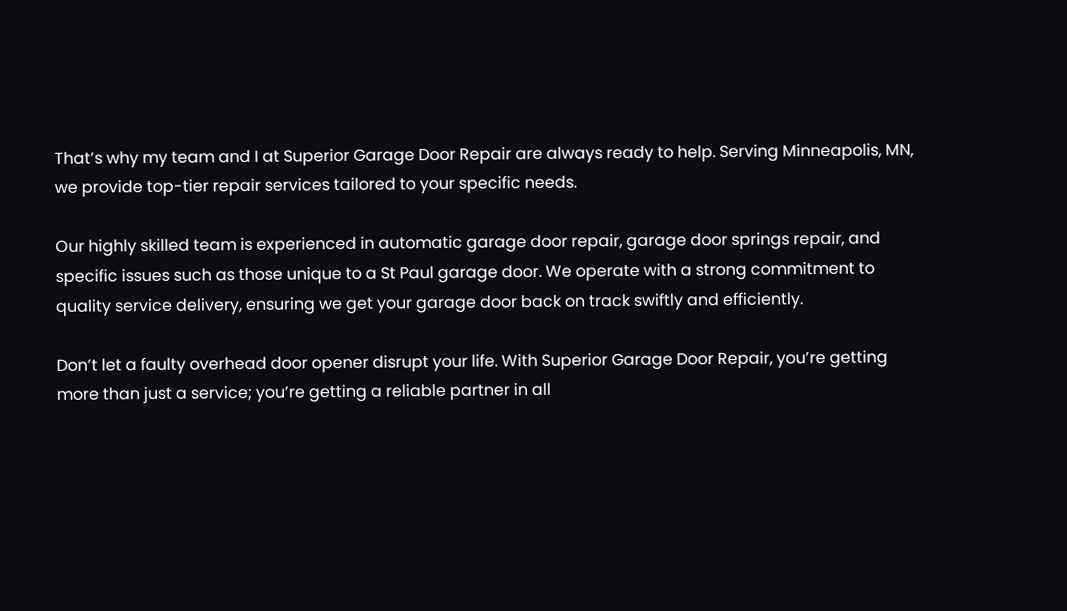That’s why my team and I at Superior Garage Door Repair are always ready to help. Serving Minneapolis, MN, we provide top-tier repair services tailored to your specific needs.

Our highly skilled team is experienced in automatic garage door repair, garage door springs repair, and specific issues such as those unique to a St Paul garage door. We operate with a strong commitment to quality service delivery, ensuring we get your garage door back on track swiftly and efficiently.

Don’t let a faulty overhead door opener disrupt your life. With Superior Garage Door Repair, you’re getting more than just a service; you’re getting a reliable partner in all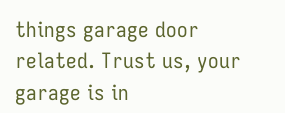things garage door related. Trust us, your garage is in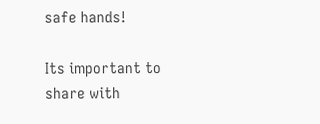safe hands!

Its important to share with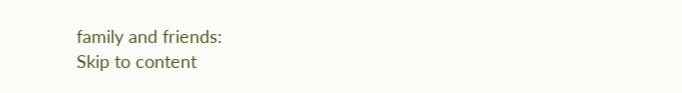family and friends:
Skip to content